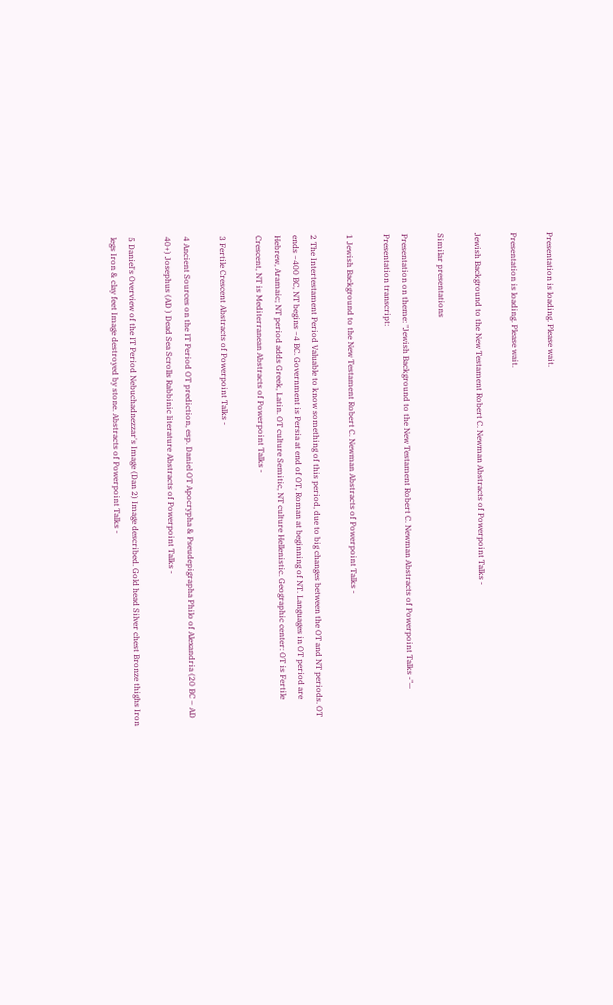Presentation is loading. Please wait.

Presentation is loading. Please wait.

Jewish Background to the New Testament Robert C. Newman Abstracts of Powerpoint Talks -

Similar presentations

Presentation on theme: "Jewish Background to the New Testament Robert C. Newman Abstracts of Powerpoint Talks -"— Presentation transcript:

1 Jewish Background to the New Testament Robert C. Newman Abstracts of Powerpoint Talks -

2 The Intertestament Period Valuable to know something of this period, due to big changes between the OT and NT periods. OT ends ~400 BC, NT begins ~4 BC. Government is Persia at end of OT, Roman at beginning of NT. Languages in OT period are Hebrew, Aramaic; NT period adds Greek, Latin. OT culture Semitic, NT culture Hellenistic. Geographic center: OT is Fertile Crescent, NT is Mediterranean Abstracts of Powerpoint Talks -

3 Fertile Crescent Abstracts of Powerpoint Talks -

4 Ancient Sources on the IT Period OT prediction, esp. Daniel OT Apocrypha & Pseudepigrapha Philo of Alexandria (20 BC – AD 40+) Josephus (AD ) Dead Sea Scrolls Rabbinic literature Abstracts of Powerpoint Talks -

5 Daniel's Overview of the IT Period Nebuchadnezzar's Image (Dan 2) Image described. Gold head Silver chest Bronze thighs Iron legs Iron & clay feet Image destroyed by stone. Abstracts of Powerpoint Talks -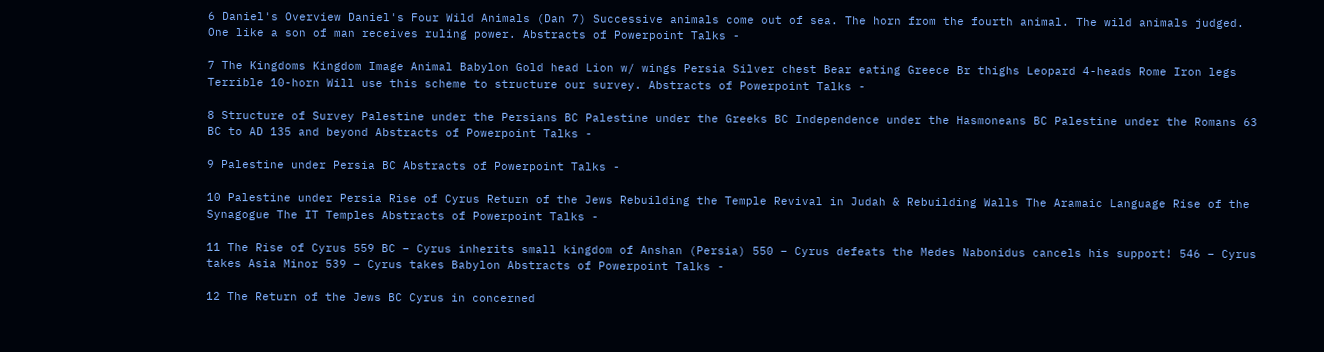6 Daniel's Overview Daniel's Four Wild Animals (Dan 7) Successive animals come out of sea. The horn from the fourth animal. The wild animals judged. One like a son of man receives ruling power. Abstracts of Powerpoint Talks -

7 The Kingdoms Kingdom Image Animal Babylon Gold head Lion w/ wings Persia Silver chest Bear eating Greece Br thighs Leopard 4-heads Rome Iron legs Terrible 10-horn Will use this scheme to structure our survey. Abstracts of Powerpoint Talks -

8 Structure of Survey Palestine under the Persians BC Palestine under the Greeks BC Independence under the Hasmoneans BC Palestine under the Romans 63 BC to AD 135 and beyond Abstracts of Powerpoint Talks -

9 Palestine under Persia BC Abstracts of Powerpoint Talks -

10 Palestine under Persia Rise of Cyrus Return of the Jews Rebuilding the Temple Revival in Judah & Rebuilding Walls The Aramaic Language Rise of the Synagogue The IT Temples Abstracts of Powerpoint Talks -

11 The Rise of Cyrus 559 BC – Cyrus inherits small kingdom of Anshan (Persia) 550 – Cyrus defeats the Medes Nabonidus cancels his support! 546 – Cyrus takes Asia Minor 539 – Cyrus takes Babylon Abstracts of Powerpoint Talks -

12 The Return of the Jews BC Cyrus in concerned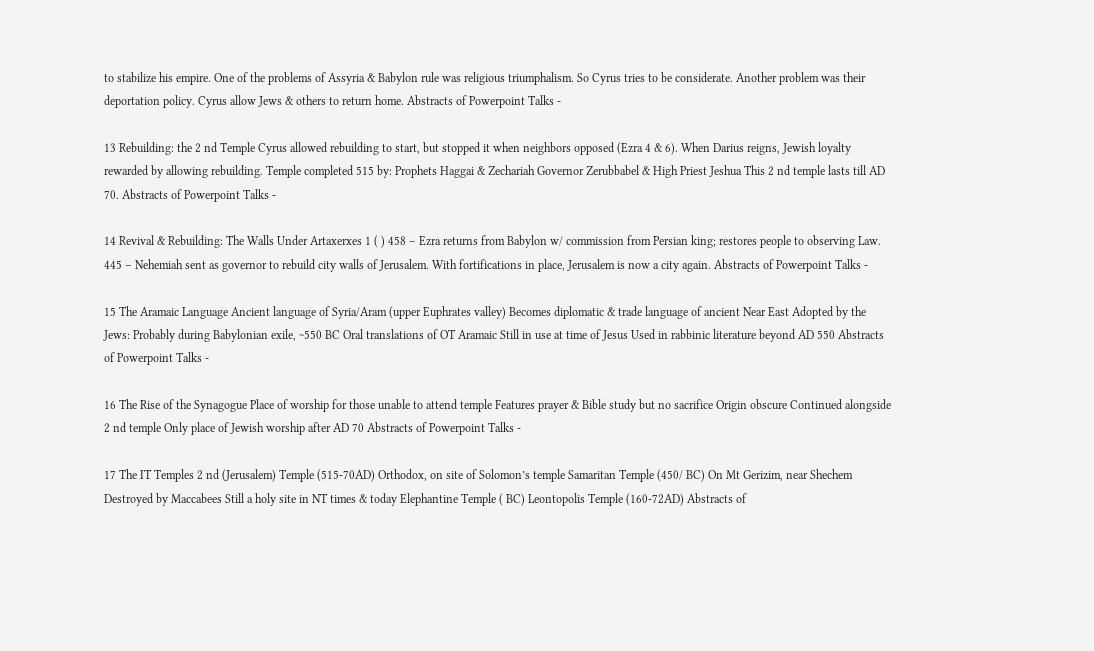to stabilize his empire. One of the problems of Assyria & Babylon rule was religious triumphalism. So Cyrus tries to be considerate. Another problem was their deportation policy. Cyrus allow Jews & others to return home. Abstracts of Powerpoint Talks -

13 Rebuilding: the 2 nd Temple Cyrus allowed rebuilding to start, but stopped it when neighbors opposed (Ezra 4 & 6). When Darius reigns, Jewish loyalty rewarded by allowing rebuilding. Temple completed 515 by: Prophets Haggai & Zechariah Governor Zerubbabel & High Priest Jeshua This 2 nd temple lasts till AD 70. Abstracts of Powerpoint Talks -

14 Revival & Rebuilding: The Walls Under Artaxerxes 1 ( ) 458 – Ezra returns from Babylon w/ commission from Persian king; restores people to observing Law. 445 – Nehemiah sent as governor to rebuild city walls of Jerusalem. With fortifications in place, Jerusalem is now a city again. Abstracts of Powerpoint Talks -

15 The Aramaic Language Ancient language of Syria/Aram (upper Euphrates valley) Becomes diplomatic & trade language of ancient Near East Adopted by the Jews: Probably during Babylonian exile, ~550 BC Oral translations of OT Aramaic Still in use at time of Jesus Used in rabbinic literature beyond AD 550 Abstracts of Powerpoint Talks -

16 The Rise of the Synagogue Place of worship for those unable to attend temple Features prayer & Bible study but no sacrifice Origin obscure Continued alongside 2 nd temple Only place of Jewish worship after AD 70 Abstracts of Powerpoint Talks -

17 The IT Temples 2 nd (Jerusalem) Temple (515-70AD) Orthodox, on site of Solomon’s temple Samaritan Temple (450/ BC) On Mt Gerizim, near Shechem Destroyed by Maccabees Still a holy site in NT times & today Elephantine Temple ( BC) Leontopolis Temple (160-72AD) Abstracts of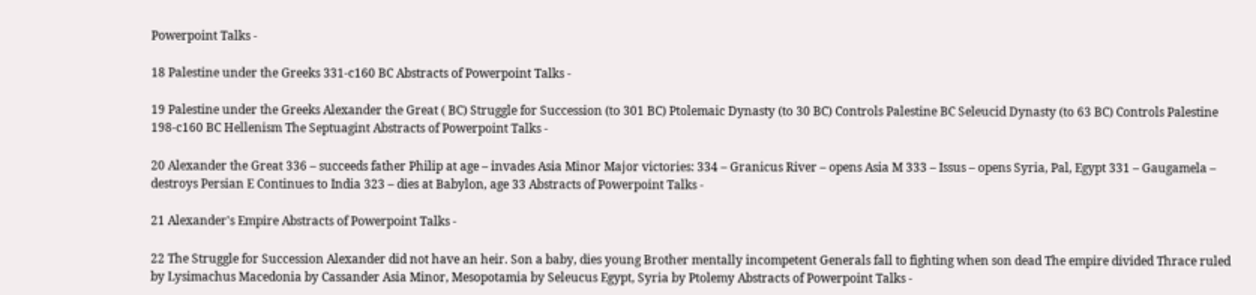Powerpoint Talks -

18 Palestine under the Greeks 331-c160 BC Abstracts of Powerpoint Talks -

19 Palestine under the Greeks Alexander the Great ( BC) Struggle for Succession (to 301 BC) Ptolemaic Dynasty (to 30 BC) Controls Palestine BC Seleucid Dynasty (to 63 BC) Controls Palestine 198-c160 BC Hellenism The Septuagint Abstracts of Powerpoint Talks -

20 Alexander the Great 336 – succeeds father Philip at age – invades Asia Minor Major victories: 334 – Granicus River – opens Asia M 333 – Issus – opens Syria, Pal, Egypt 331 – Gaugamela – destroys Persian E Continues to India 323 – dies at Babylon, age 33 Abstracts of Powerpoint Talks -

21 Alexander's Empire Abstracts of Powerpoint Talks -

22 The Struggle for Succession Alexander did not have an heir. Son a baby, dies young Brother mentally incompetent Generals fall to fighting when son dead The empire divided Thrace ruled by Lysimachus Macedonia by Cassander Asia Minor, Mesopotamia by Seleucus Egypt, Syria by Ptolemy Abstracts of Powerpoint Talks -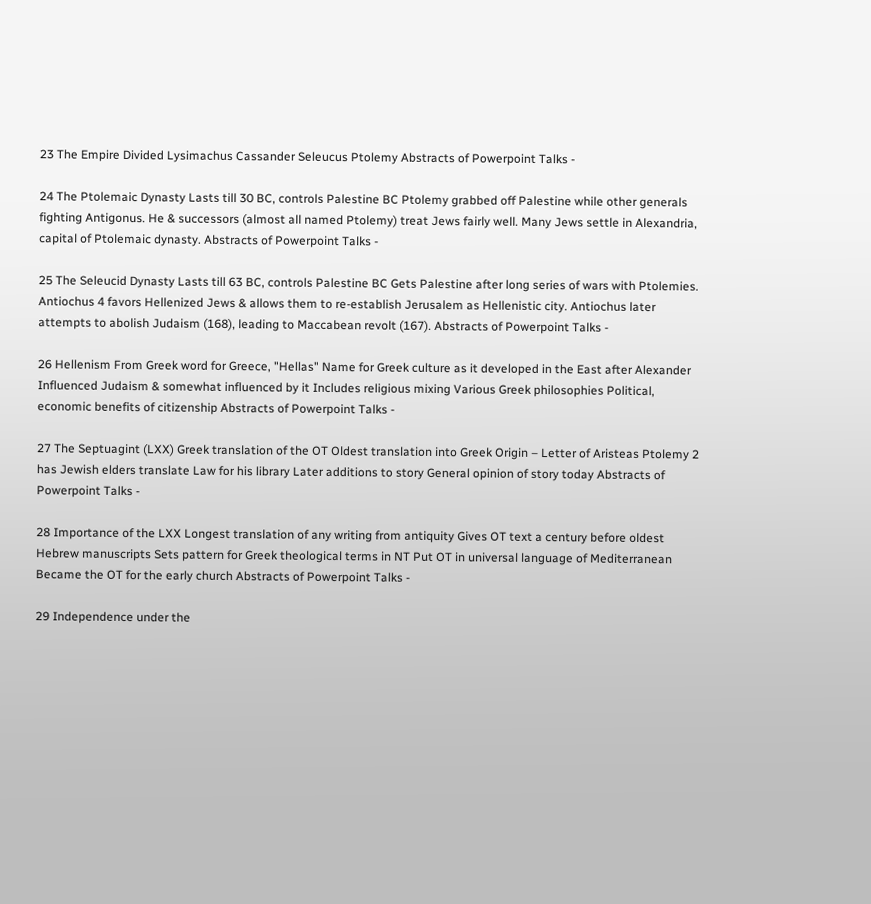23 The Empire Divided Lysimachus Cassander Seleucus Ptolemy Abstracts of Powerpoint Talks -

24 The Ptolemaic Dynasty Lasts till 30 BC, controls Palestine BC Ptolemy grabbed off Palestine while other generals fighting Antigonus. He & successors (almost all named Ptolemy) treat Jews fairly well. Many Jews settle in Alexandria, capital of Ptolemaic dynasty. Abstracts of Powerpoint Talks -

25 The Seleucid Dynasty Lasts till 63 BC, controls Palestine BC Gets Palestine after long series of wars with Ptolemies. Antiochus 4 favors Hellenized Jews & allows them to re-establish Jerusalem as Hellenistic city. Antiochus later attempts to abolish Judaism (168), leading to Maccabean revolt (167). Abstracts of Powerpoint Talks -

26 Hellenism From Greek word for Greece, "Hellas" Name for Greek culture as it developed in the East after Alexander Influenced Judaism & somewhat influenced by it Includes religious mixing Various Greek philosophies Political, economic benefits of citizenship Abstracts of Powerpoint Talks -

27 The Septuagint (LXX) Greek translation of the OT Oldest translation into Greek Origin – Letter of Aristeas Ptolemy 2 has Jewish elders translate Law for his library Later additions to story General opinion of story today Abstracts of Powerpoint Talks -

28 Importance of the LXX Longest translation of any writing from antiquity Gives OT text a century before oldest Hebrew manuscripts Sets pattern for Greek theological terms in NT Put OT in universal language of Mediterranean Became the OT for the early church Abstracts of Powerpoint Talks -

29 Independence under the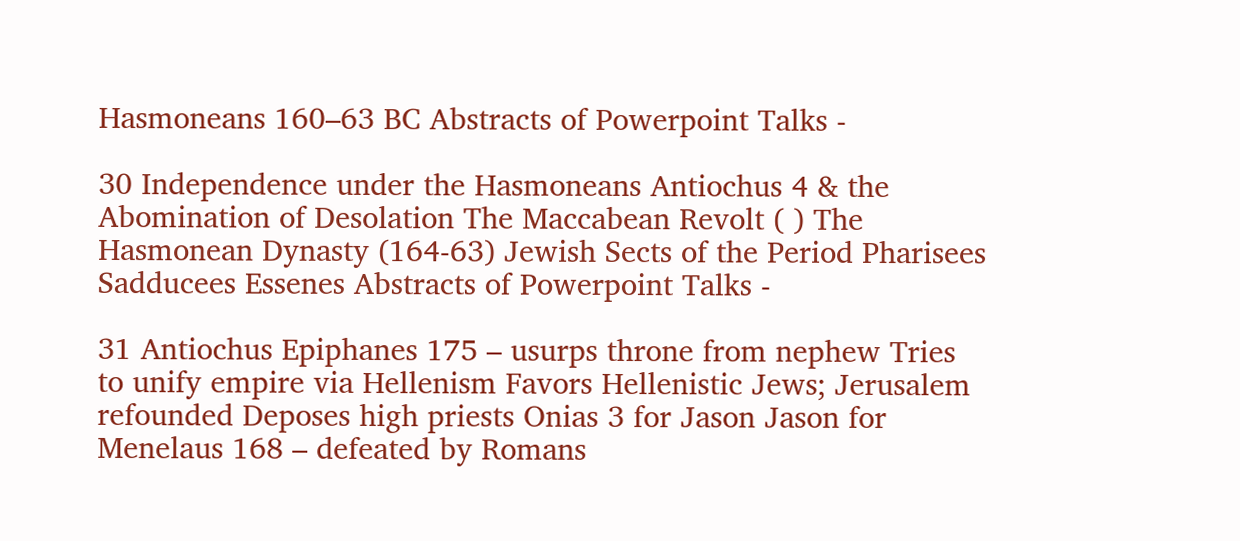Hasmoneans 160–63 BC Abstracts of Powerpoint Talks -

30 Independence under the Hasmoneans Antiochus 4 & the Abomination of Desolation The Maccabean Revolt ( ) The Hasmonean Dynasty (164-63) Jewish Sects of the Period Pharisees Sadducees Essenes Abstracts of Powerpoint Talks -

31 Antiochus Epiphanes 175 – usurps throne from nephew Tries to unify empire via Hellenism Favors Hellenistic Jews; Jerusalem refounded Deposes high priests Onias 3 for Jason Jason for Menelaus 168 – defeated by Romans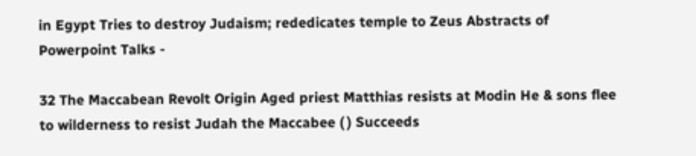in Egypt Tries to destroy Judaism; rededicates temple to Zeus Abstracts of Powerpoint Talks -

32 The Maccabean Revolt Origin Aged priest Matthias resists at Modin He & sons flee to wilderness to resist Judah the Maccabee ( ) Succeeds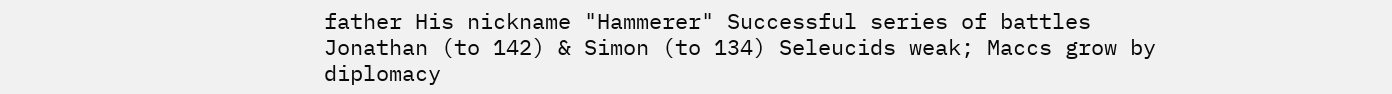father His nickname "Hammerer" Successful series of battles Jonathan (to 142) & Simon (to 134) Seleucids weak; Maccs grow by diplomacy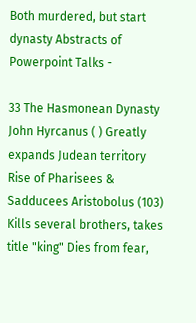Both murdered, but start dynasty Abstracts of Powerpoint Talks -

33 The Hasmonean Dynasty John Hyrcanus ( ) Greatly expands Judean territory Rise of Pharisees & Sadducees Aristobolus (103) Kills several brothers, takes title "king" Dies from fear,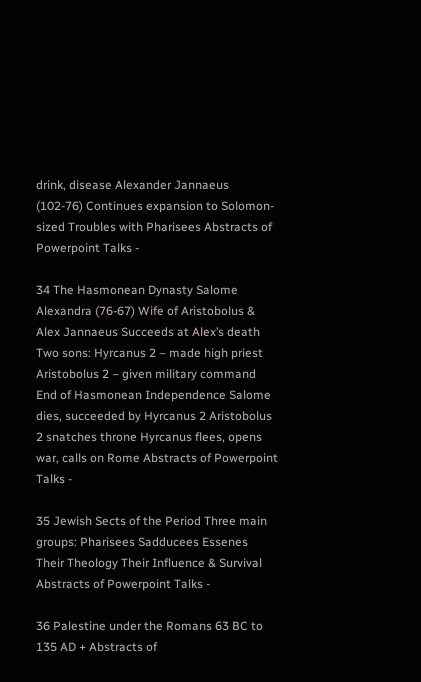drink, disease Alexander Jannaeus (102-76) Continues expansion to Solomon-sized Troubles with Pharisees Abstracts of Powerpoint Talks -

34 The Hasmonean Dynasty Salome Alexandra (76-67) Wife of Aristobolus & Alex Jannaeus Succeeds at Alex’s death Two sons: Hyrcanus 2 – made high priest Aristobolus 2 – given military command End of Hasmonean Independence Salome dies, succeeded by Hyrcanus 2 Aristobolus 2 snatches throne Hyrcanus flees, opens war, calls on Rome Abstracts of Powerpoint Talks -

35 Jewish Sects of the Period Three main groups: Pharisees Sadducees Essenes Their Theology Their Influence & Survival Abstracts of Powerpoint Talks -

36 Palestine under the Romans 63 BC to 135 AD + Abstracts of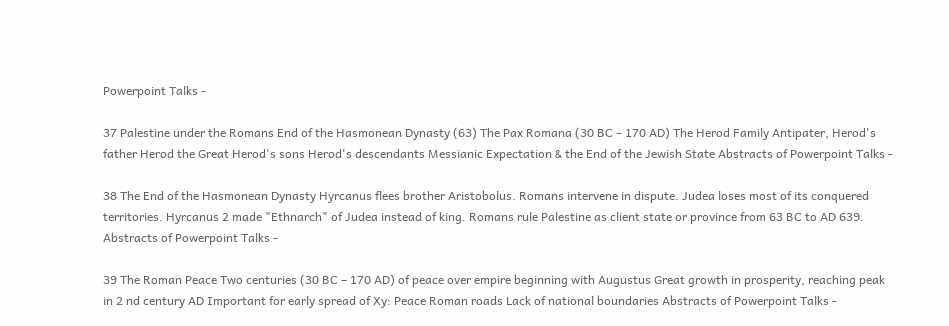Powerpoint Talks -

37 Palestine under the Romans End of the Hasmonean Dynasty (63) The Pax Romana (30 BC – 170 AD) The Herod Family Antipater, Herod's father Herod the Great Herod's sons Herod's descendants Messianic Expectation & the End of the Jewish State Abstracts of Powerpoint Talks -

38 The End of the Hasmonean Dynasty Hyrcanus flees brother Aristobolus. Romans intervene in dispute. Judea loses most of its conquered territories. Hyrcanus 2 made "Ethnarch" of Judea instead of king. Romans rule Palestine as client state or province from 63 BC to AD 639. Abstracts of Powerpoint Talks -

39 The Roman Peace Two centuries (30 BC – 170 AD) of peace over empire beginning with Augustus Great growth in prosperity, reaching peak in 2 nd century AD Important for early spread of Xy: Peace Roman roads Lack of national boundaries Abstracts of Powerpoint Talks -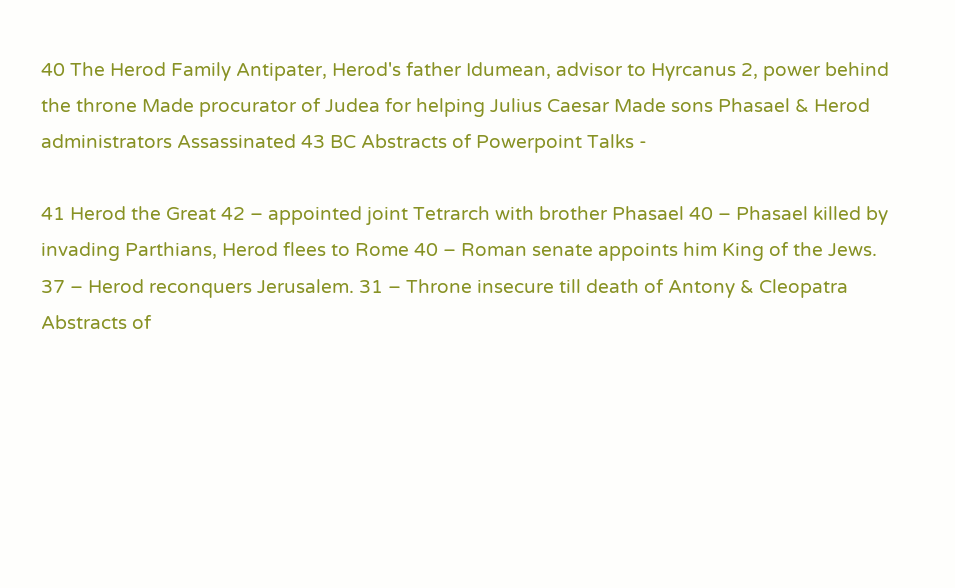40 The Herod Family Antipater, Herod's father Idumean, advisor to Hyrcanus 2, power behind the throne Made procurator of Judea for helping Julius Caesar Made sons Phasael & Herod administrators Assassinated 43 BC Abstracts of Powerpoint Talks -

41 Herod the Great 42 – appointed joint Tetrarch with brother Phasael 40 – Phasael killed by invading Parthians, Herod flees to Rome 40 – Roman senate appoints him King of the Jews. 37 – Herod reconquers Jerusalem. 31 – Throne insecure till death of Antony & Cleopatra Abstracts of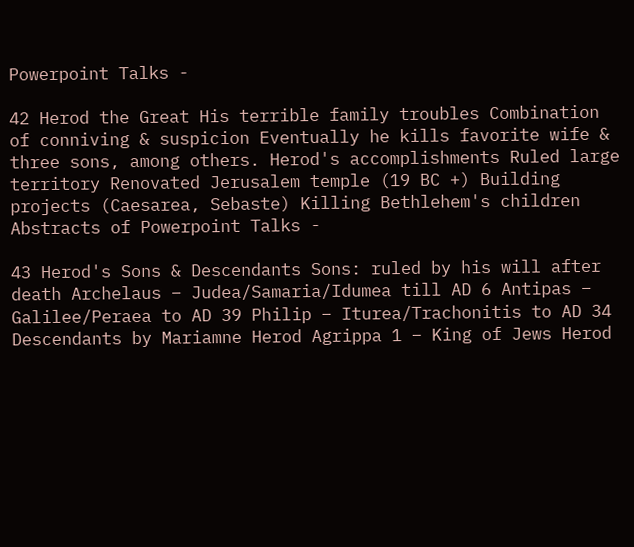Powerpoint Talks -

42 Herod the Great His terrible family troubles Combination of conniving & suspicion Eventually he kills favorite wife & three sons, among others. Herod's accomplishments Ruled large territory Renovated Jerusalem temple (19 BC +) Building projects (Caesarea, Sebaste) Killing Bethlehem's children Abstracts of Powerpoint Talks -

43 Herod's Sons & Descendants Sons: ruled by his will after death Archelaus – Judea/Samaria/Idumea till AD 6 Antipas – Galilee/Peraea to AD 39 Philip – Iturea/Trachonitis to AD 34 Descendants by Mariamne Herod Agrippa 1 – King of Jews Herod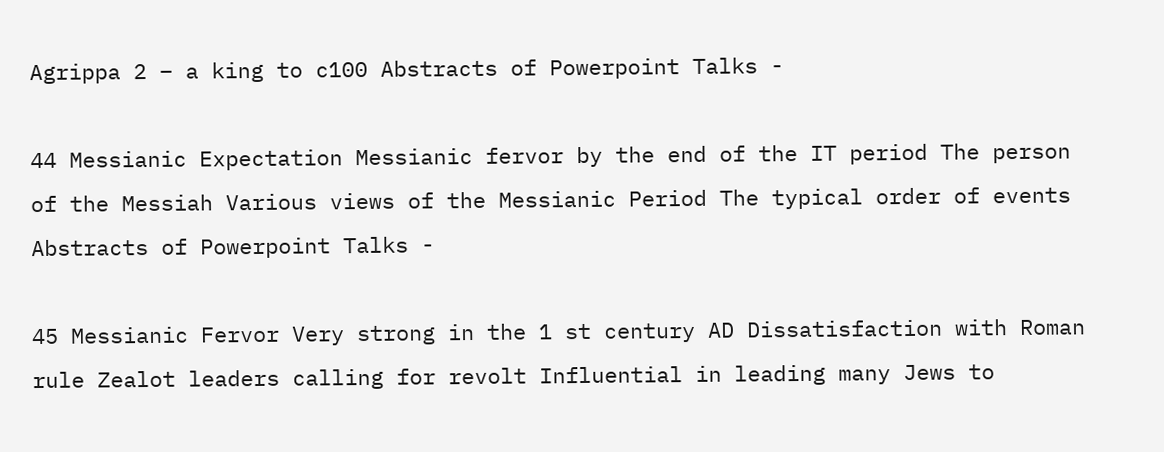Agrippa 2 – a king to c100 Abstracts of Powerpoint Talks -

44 Messianic Expectation Messianic fervor by the end of the IT period The person of the Messiah Various views of the Messianic Period The typical order of events Abstracts of Powerpoint Talks -

45 Messianic Fervor Very strong in the 1 st century AD Dissatisfaction with Roman rule Zealot leaders calling for revolt Influential in leading many Jews to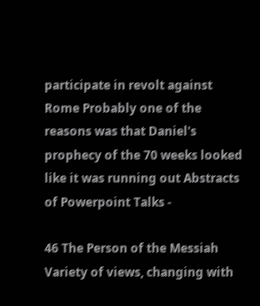participate in revolt against Rome Probably one of the reasons was that Daniel's prophecy of the 70 weeks looked like it was running out Abstracts of Powerpoint Talks -

46 The Person of the Messiah Variety of views, changing with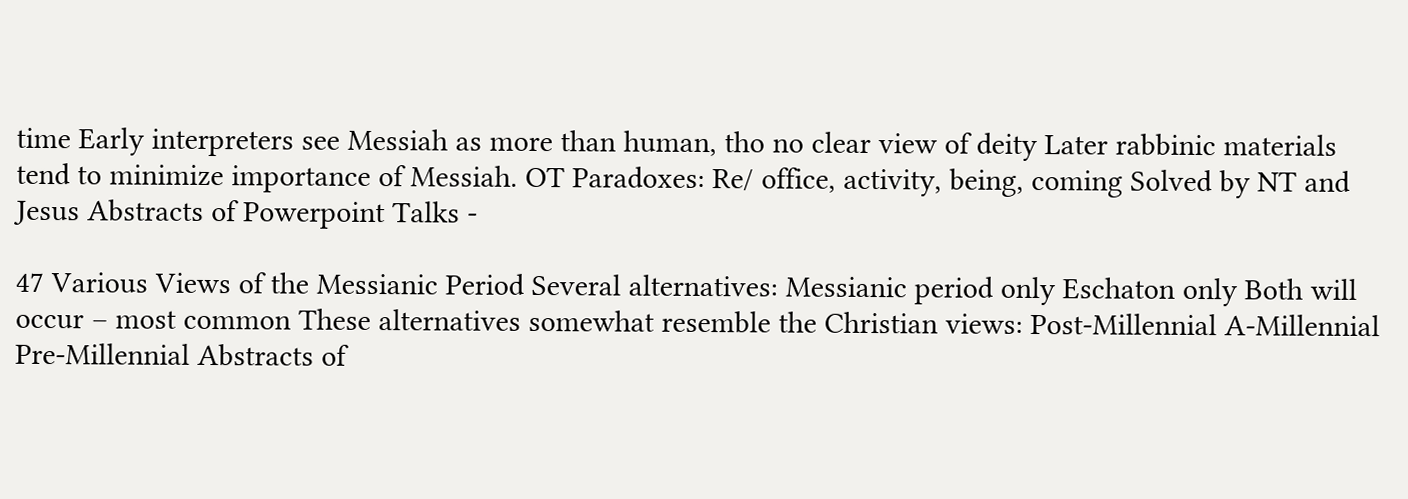time Early interpreters see Messiah as more than human, tho no clear view of deity Later rabbinic materials tend to minimize importance of Messiah. OT Paradoxes: Re/ office, activity, being, coming Solved by NT and Jesus Abstracts of Powerpoint Talks -

47 Various Views of the Messianic Period Several alternatives: Messianic period only Eschaton only Both will occur – most common These alternatives somewhat resemble the Christian views: Post-Millennial A-Millennial Pre-Millennial Abstracts of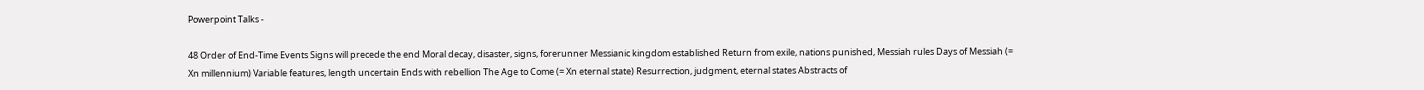Powerpoint Talks -

48 Order of End-Time Events Signs will precede the end Moral decay, disaster, signs, forerunner Messianic kingdom established Return from exile, nations punished, Messiah rules Days of Messiah (= Xn millennium) Variable features, length uncertain Ends with rebellion The Age to Come (= Xn eternal state) Resurrection, judgment, eternal states Abstracts of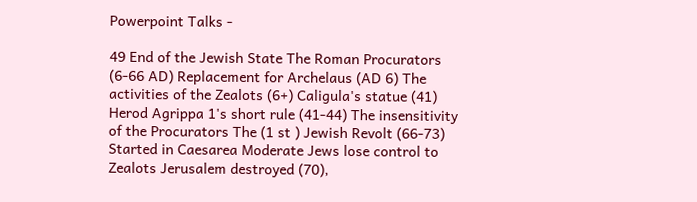Powerpoint Talks -

49 End of the Jewish State The Roman Procurators (6-66 AD) Replacement for Archelaus (AD 6) The activities of the Zealots (6+) Caligula's statue (41) Herod Agrippa 1's short rule (41-44) The insensitivity of the Procurators The (1 st ) Jewish Revolt (66-73) Started in Caesarea Moderate Jews lose control to Zealots Jerusalem destroyed (70),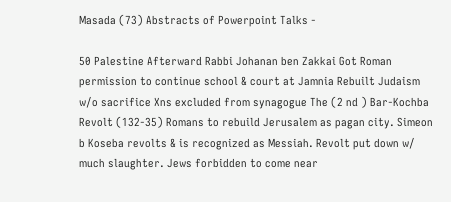Masada (73) Abstracts of Powerpoint Talks -

50 Palestine Afterward Rabbi Johanan ben Zakkai Got Roman permission to continue school & court at Jamnia Rebuilt Judaism w/o sacrifice Xns excluded from synagogue The (2 nd ) Bar-Kochba Revolt (132-35) Romans to rebuild Jerusalem as pagan city. Simeon b Koseba revolts & is recognized as Messiah. Revolt put down w/ much slaughter. Jews forbidden to come near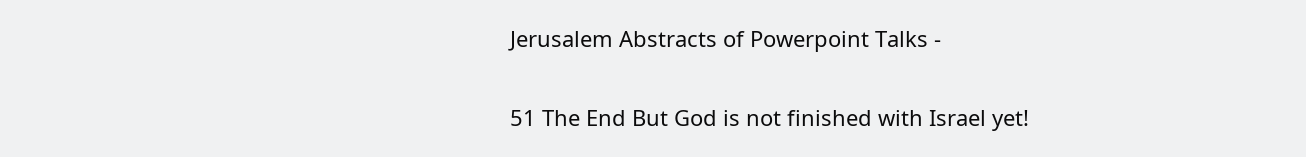Jerusalem Abstracts of Powerpoint Talks -

51 The End But God is not finished with Israel yet!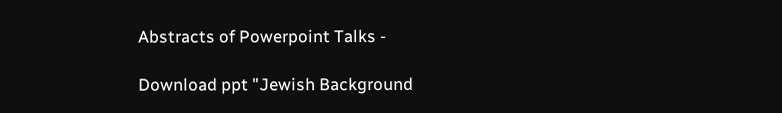Abstracts of Powerpoint Talks -

Download ppt "Jewish Background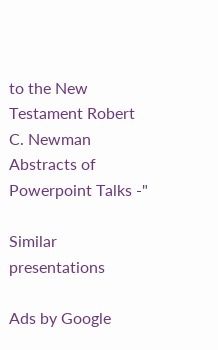to the New Testament Robert C. Newman Abstracts of Powerpoint Talks -"

Similar presentations

Ads by Google